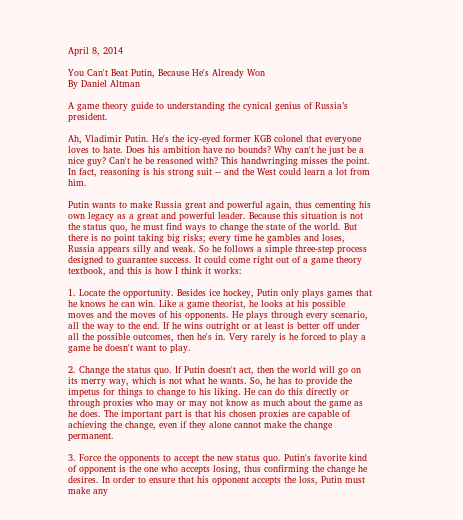April 8, 2014

You Can't Beat Putin, Because He's Already Won
By Daniel Altman

A game theory guide to understanding the cynical genius of Russia’s president.

Ah, Vladimir Putin. He's the icy-eyed former KGB colonel that everyone loves to hate. Does his ambition have no bounds? Why can't he just be a nice guy? Can't he be reasoned with? This handwringing misses the point. In fact, reasoning is his strong suit -- and the West could learn a lot from him.

Putin wants to make Russia great and powerful again, thus cementing his own legacy as a great and powerful leader. Because this situation is not the status quo, he must find ways to change the state of the world. But there is no point taking big risks; every time he gambles and loses, Russia appears silly and weak. So he follows a simple three-step process designed to guarantee success. It could come right out of a game theory textbook, and this is how I think it works:

1. Locate the opportunity. Besides ice hockey, Putin only plays games that he knows he can win. Like a game theorist, he looks at his possible moves and the moves of his opponents. He plays through every scenario, all the way to the end. If he wins outright or at least is better off under all the possible outcomes, then he's in. Very rarely is he forced to play a game he doesn't want to play.

2. Change the status quo. If Putin doesn't act, then the world will go on its merry way, which is not what he wants. So, he has to provide the impetus for things to change to his liking. He can do this directly or through proxies who may or may not know as much about the game as he does. The important part is that his chosen proxies are capable of achieving the change, even if they alone cannot make the change permanent.

3. Force the opponents to accept the new status quo. Putin's favorite kind of opponent is the one who accepts losing, thus confirming the change he desires. In order to ensure that his opponent accepts the loss, Putin must make any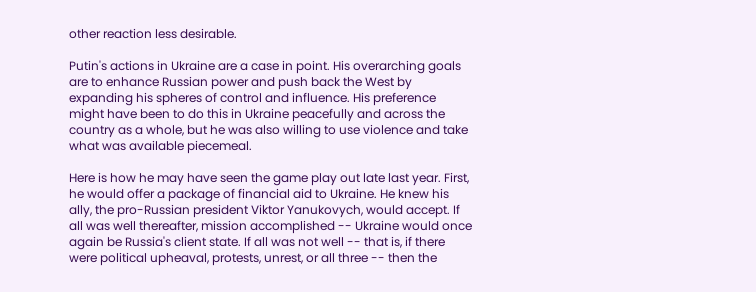other reaction less desirable.

Putin's actions in Ukraine are a case in point. His overarching goals are to enhance Russian power and push back the West by expanding his spheres of control and influence. His preference might have been to do this in Ukraine peacefully and across the country as a whole, but he was also willing to use violence and take what was available piecemeal.

Here is how he may have seen the game play out late last year. First, he would offer a package of financial aid to Ukraine. He knew his ally, the pro-Russian president Viktor Yanukovych, would accept. If all was well thereafter, mission accomplished -- Ukraine would once again be Russia's client state. If all was not well -- that is, if there were political upheaval, protests, unrest, or all three -- then the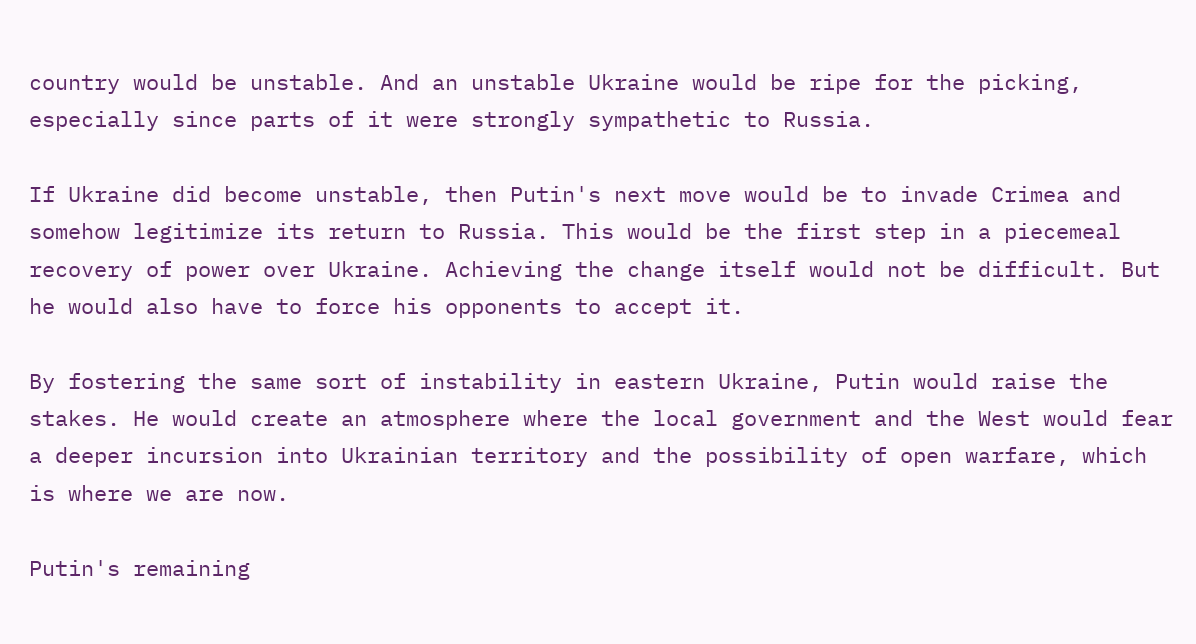country would be unstable. And an unstable Ukraine would be ripe for the picking, especially since parts of it were strongly sympathetic to Russia.

If Ukraine did become unstable, then Putin's next move would be to invade Crimea and somehow legitimize its return to Russia. This would be the first step in a piecemeal recovery of power over Ukraine. Achieving the change itself would not be difficult. But he would also have to force his opponents to accept it.

By fostering the same sort of instability in eastern Ukraine, Putin would raise the stakes. He would create an atmosphere where the local government and the West would fear a deeper incursion into Ukrainian territory and the possibility of open warfare, which is where we are now.

Putin's remaining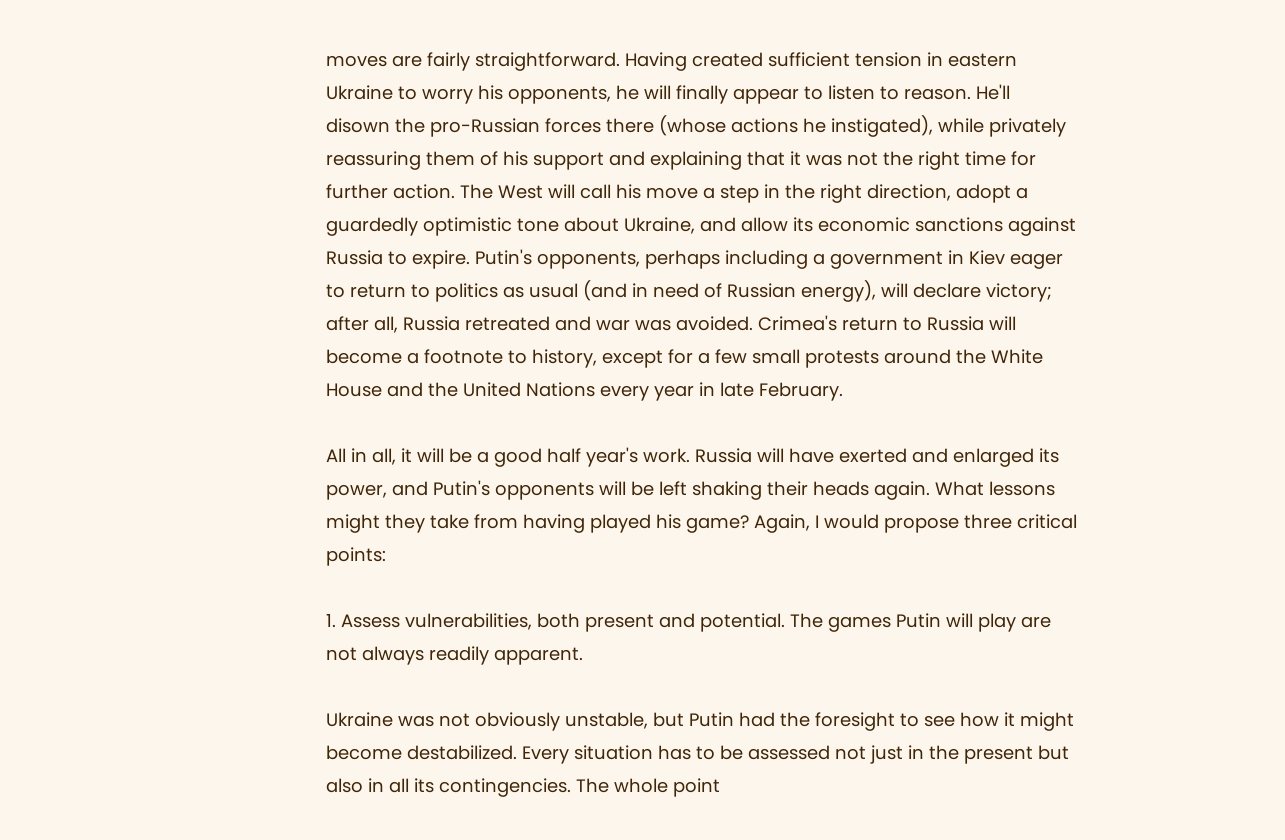moves are fairly straightforward. Having created sufficient tension in eastern Ukraine to worry his opponents, he will finally appear to listen to reason. He'll disown the pro-Russian forces there (whose actions he instigated), while privately reassuring them of his support and explaining that it was not the right time for further action. The West will call his move a step in the right direction, adopt a guardedly optimistic tone about Ukraine, and allow its economic sanctions against Russia to expire. Putin's opponents, perhaps including a government in Kiev eager to return to politics as usual (and in need of Russian energy), will declare victory; after all, Russia retreated and war was avoided. Crimea's return to Russia will become a footnote to history, except for a few small protests around the White House and the United Nations every year in late February.

All in all, it will be a good half year's work. Russia will have exerted and enlarged its power, and Putin's opponents will be left shaking their heads again. What lessons might they take from having played his game? Again, I would propose three critical points:

1. Assess vulnerabilities, both present and potential. The games Putin will play are not always readily apparent.

Ukraine was not obviously unstable, but Putin had the foresight to see how it might become destabilized. Every situation has to be assessed not just in the present but also in all its contingencies. The whole point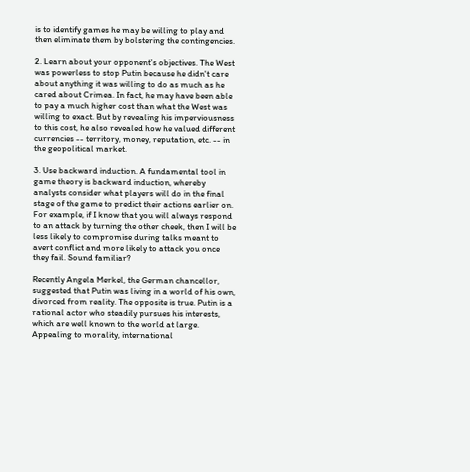is to identify games he may be willing to play and then eliminate them by bolstering the contingencies.

2. Learn about your opponent's objectives. The West was powerless to stop Putin because he didn't care about anything it was willing to do as much as he cared about Crimea. In fact, he may have been able to pay a much higher cost than what the West was willing to exact. But by revealing his imperviousness to this cost, he also revealed how he valued different currencies -- territory, money, reputation, etc. -- in the geopolitical market.

3. Use backward induction. A fundamental tool in game theory is backward induction, whereby analysts consider what players will do in the final stage of the game to predict their actions earlier on. For example, if I know that you will always respond to an attack by turning the other cheek, then I will be less likely to compromise during talks meant to avert conflict and more likely to attack you once they fail. Sound familiar?

Recently Angela Merkel, the German chancellor, suggested that Putin was living in a world of his own, divorced from reality. The opposite is true. Putin is a rational actor who steadily pursues his interests, which are well known to the world at large. Appealing to morality, international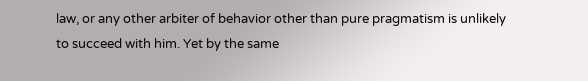law, or any other arbiter of behavior other than pure pragmatism is unlikely to succeed with him. Yet by the same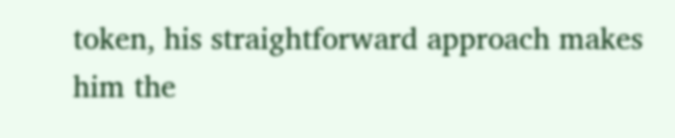token, his straightforward approach makes him the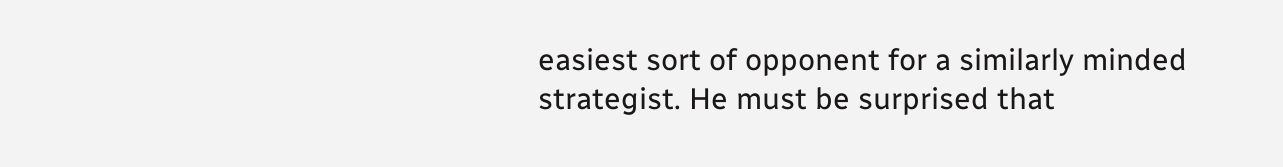easiest sort of opponent for a similarly minded strategist. He must be surprised that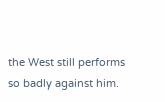the West still performs so badly against him.